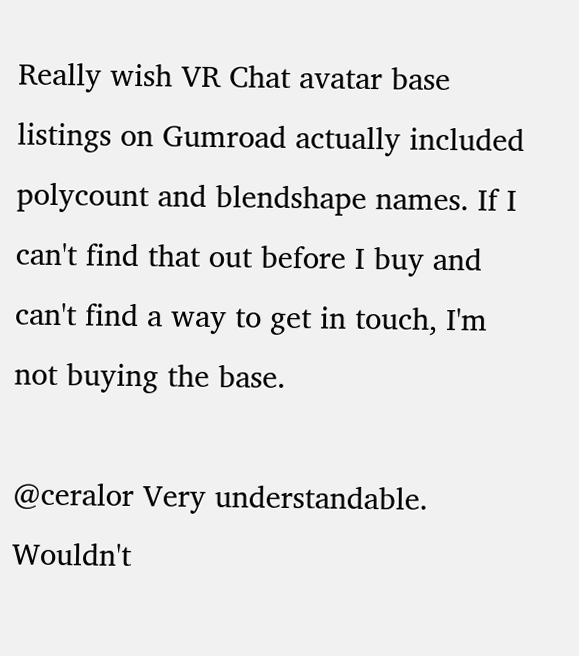Really wish VR Chat avatar base listings on Gumroad actually included polycount and blendshape names. If I can't find that out before I buy and can't find a way to get in touch, I'm not buying the base.

@ceralor Very understandable. Wouldn't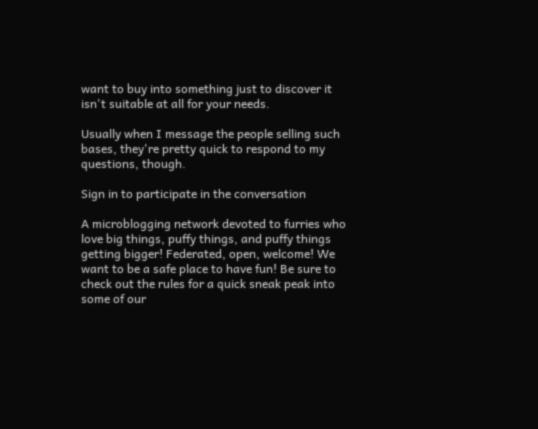want to buy into something just to discover it isn't suitable at all for your needs.

Usually when I message the people selling such bases, they're pretty quick to respond to my questions, though.

Sign in to participate in the conversation

A microblogging network devoted to furries who love big things, puffy things, and puffy things getting bigger! Federated, open, welcome! We want to be a safe place to have fun! Be sure to check out the rules for a quick sneak peak into some of our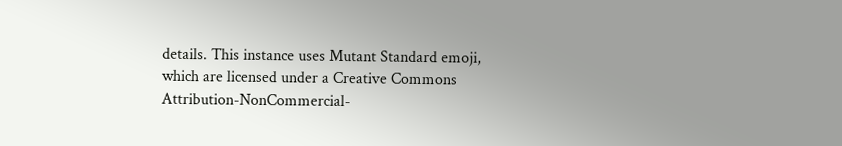details. This instance uses Mutant Standard emoji, which are licensed under a Creative Commons Attribution-NonCommercial-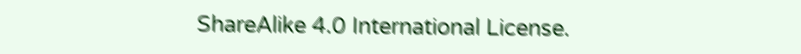ShareAlike 4.0 International License.